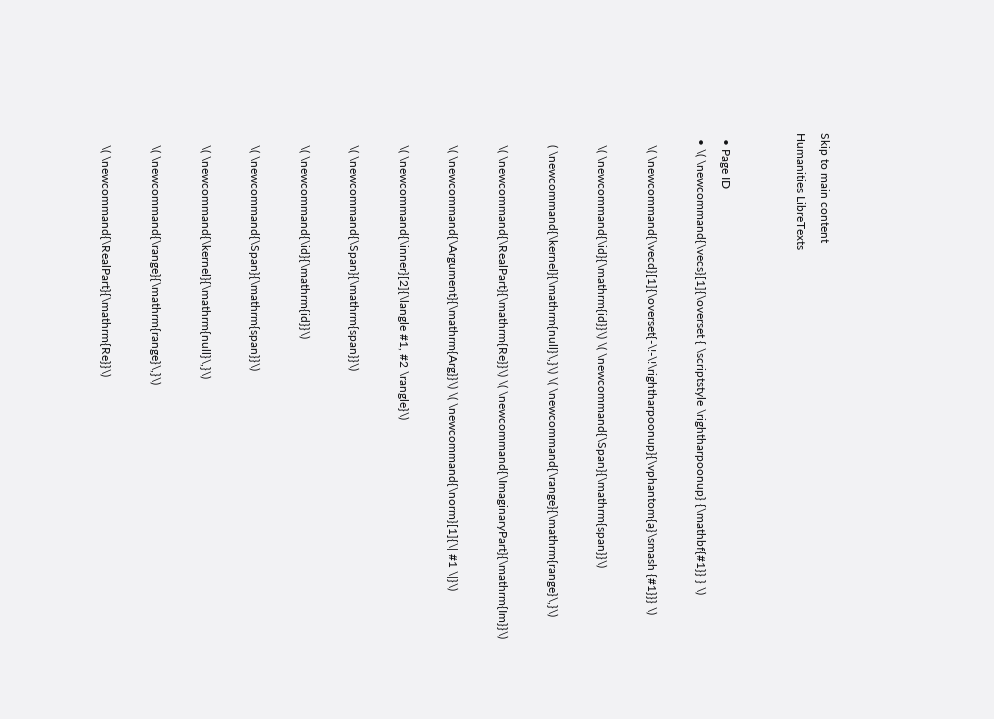Skip to main content
Humanities LibreTexts


  • Page ID
  • \( \newcommand{\vecs}[1]{\overset { \scriptstyle \rightharpoonup} {\mathbf{#1}} } \)

    \( \newcommand{\vecd}[1]{\overset{-\!-\!\rightharpoonup}{\vphantom{a}\smash {#1}}} \)

    \( \newcommand{\id}{\mathrm{id}}\) \( \newcommand{\Span}{\mathrm{span}}\)

    ( \newcommand{\kernel}{\mathrm{null}\,}\) \( \newcommand{\range}{\mathrm{range}\,}\)

    \( \newcommand{\RealPart}{\mathrm{Re}}\) \( \newcommand{\ImaginaryPart}{\mathrm{Im}}\)

    \( \newcommand{\Argument}{\mathrm{Arg}}\) \( \newcommand{\norm}[1]{\| #1 \|}\)

    \( \newcommand{\inner}[2]{\langle #1, #2 \rangle}\)

    \( \newcommand{\Span}{\mathrm{span}}\)

    \( \newcommand{\id}{\mathrm{id}}\)

    \( \newcommand{\Span}{\mathrm{span}}\)

    \( \newcommand{\kernel}{\mathrm{null}\,}\)

    \( \newcommand{\range}{\mathrm{range}\,}\)

    \( \newcommand{\RealPart}{\mathrm{Re}}\)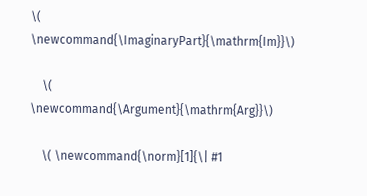\( \newcommand{\ImaginaryPart}{\mathrm{Im}}\)

    \( \newcommand{\Argument}{\mathrm{Arg}}\)

    \( \newcommand{\norm}[1]{\| #1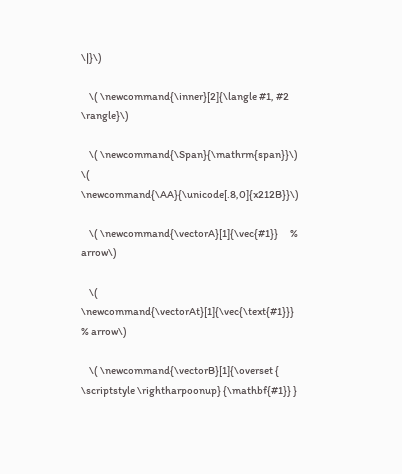\|}\)

    \( \newcommand{\inner}[2]{\langle #1, #2 \rangle}\)

    \( \newcommand{\Span}{\mathrm{span}}\) \( \newcommand{\AA}{\unicode[.8,0]{x212B}}\)

    \( \newcommand{\vectorA}[1]{\vec{#1}}      % arrow\)

    \( \newcommand{\vectorAt}[1]{\vec{\text{#1}}}      % arrow\)

    \( \newcommand{\vectorB}[1]{\overset { \scriptstyle \rightharpoonup} {\mathbf{#1}} }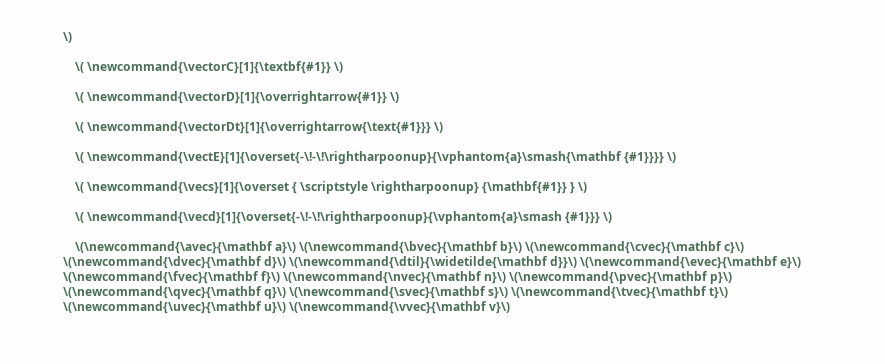\)

    \( \newcommand{\vectorC}[1]{\textbf{#1}} \)

    \( \newcommand{\vectorD}[1]{\overrightarrow{#1}} \)

    \( \newcommand{\vectorDt}[1]{\overrightarrow{\text{#1}}} \)

    \( \newcommand{\vectE}[1]{\overset{-\!-\!\rightharpoonup}{\vphantom{a}\smash{\mathbf {#1}}}} \)

    \( \newcommand{\vecs}[1]{\overset { \scriptstyle \rightharpoonup} {\mathbf{#1}} } \)

    \( \newcommand{\vecd}[1]{\overset{-\!-\!\rightharpoonup}{\vphantom{a}\smash {#1}}} \)

    \(\newcommand{\avec}{\mathbf a}\) \(\newcommand{\bvec}{\mathbf b}\) \(\newcommand{\cvec}{\mathbf c}\) \(\newcommand{\dvec}{\mathbf d}\) \(\newcommand{\dtil}{\widetilde{\mathbf d}}\) \(\newcommand{\evec}{\mathbf e}\) \(\newcommand{\fvec}{\mathbf f}\) \(\newcommand{\nvec}{\mathbf n}\) \(\newcommand{\pvec}{\mathbf p}\) \(\newcommand{\qvec}{\mathbf q}\) \(\newcommand{\svec}{\mathbf s}\) \(\newcommand{\tvec}{\mathbf t}\) \(\newcommand{\uvec}{\mathbf u}\) \(\newcommand{\vvec}{\mathbf v}\)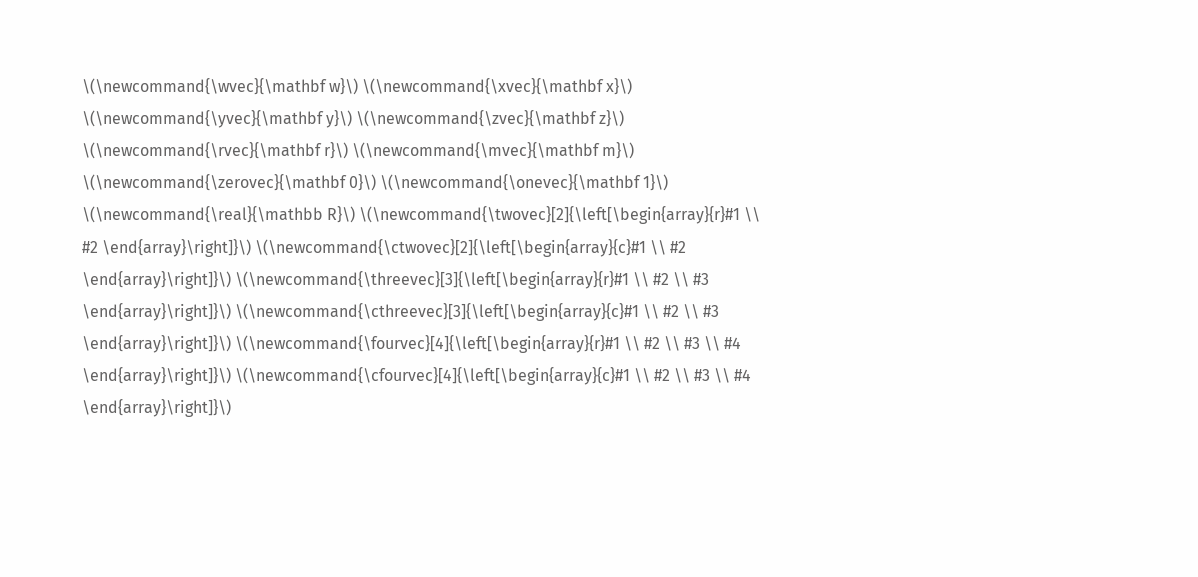\(\newcommand{\wvec}{\mathbf w}\) \(\newcommand{\xvec}{\mathbf x}\) \(\newcommand{\yvec}{\mathbf y}\) \(\newcommand{\zvec}{\mathbf z}\) \(\newcommand{\rvec}{\mathbf r}\) \(\newcommand{\mvec}{\mathbf m}\) \(\newcommand{\zerovec}{\mathbf 0}\) \(\newcommand{\onevec}{\mathbf 1}\) \(\newcommand{\real}{\mathbb R}\) \(\newcommand{\twovec}[2]{\left[\begin{array}{r}#1 \\ #2 \end{array}\right]}\) \(\newcommand{\ctwovec}[2]{\left[\begin{array}{c}#1 \\ #2 \end{array}\right]}\) \(\newcommand{\threevec}[3]{\left[\begin{array}{r}#1 \\ #2 \\ #3 \end{array}\right]}\) \(\newcommand{\cthreevec}[3]{\left[\begin{array}{c}#1 \\ #2 \\ #3 \end{array}\right]}\) \(\newcommand{\fourvec}[4]{\left[\begin{array}{r}#1 \\ #2 \\ #3 \\ #4 \end{array}\right]}\) \(\newcommand{\cfourvec}[4]{\left[\begin{array}{c}#1 \\ #2 \\ #3 \\ #4 \end{array}\right]}\)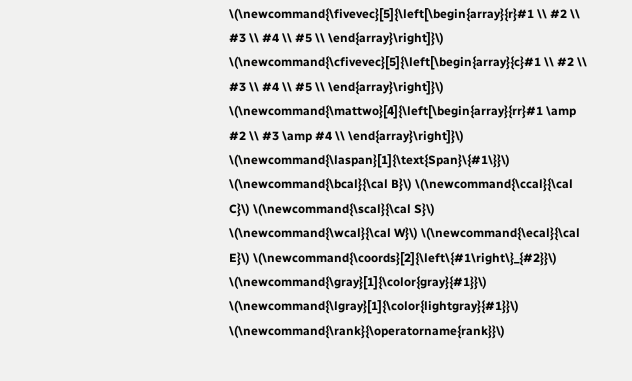\(\newcommand{\fivevec}[5]{\left[\begin{array}{r}#1 \\ #2 \\ #3 \\ #4 \\ #5 \\ \end{array}\right]}\) \(\newcommand{\cfivevec}[5]{\left[\begin{array}{c}#1 \\ #2 \\ #3 \\ #4 \\ #5 \\ \end{array}\right]}\) \(\newcommand{\mattwo}[4]{\left[\begin{array}{rr}#1 \amp #2 \\ #3 \amp #4 \\ \end{array}\right]}\) \(\newcommand{\laspan}[1]{\text{Span}\{#1\}}\) \(\newcommand{\bcal}{\cal B}\) \(\newcommand{\ccal}{\cal C}\) \(\newcommand{\scal}{\cal S}\) \(\newcommand{\wcal}{\cal W}\) \(\newcommand{\ecal}{\cal E}\) \(\newcommand{\coords}[2]{\left\{#1\right\}_{#2}}\) \(\newcommand{\gray}[1]{\color{gray}{#1}}\) \(\newcommand{\lgray}[1]{\color{lightgray}{#1}}\) \(\newcommand{\rank}{\operatorname{rank}}\)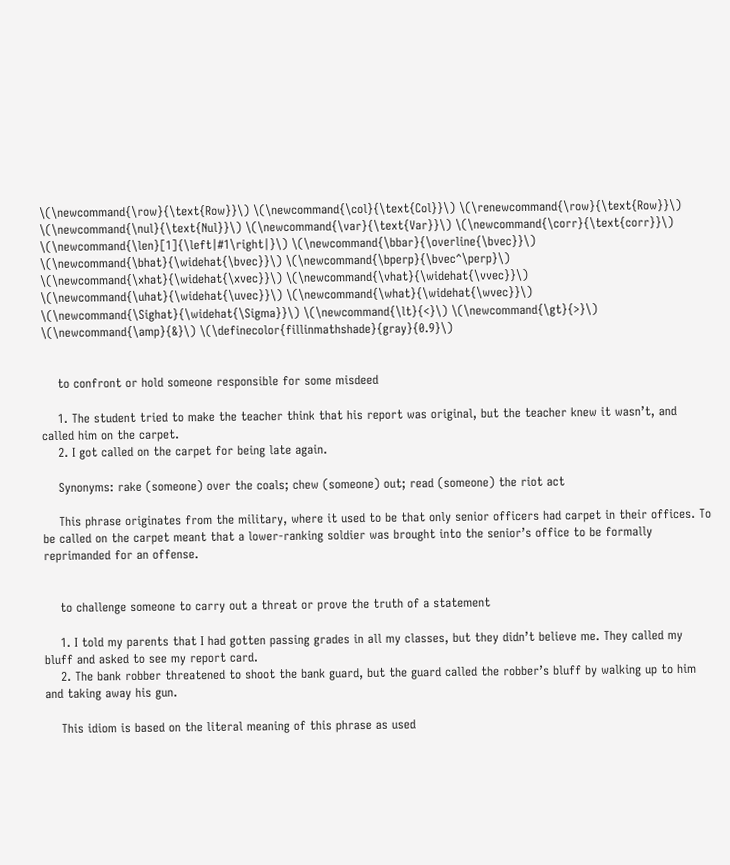\(\newcommand{\row}{\text{Row}}\) \(\newcommand{\col}{\text{Col}}\) \(\renewcommand{\row}{\text{Row}}\) \(\newcommand{\nul}{\text{Nul}}\) \(\newcommand{\var}{\text{Var}}\) \(\newcommand{\corr}{\text{corr}}\) \(\newcommand{\len}[1]{\left|#1\right|}\) \(\newcommand{\bbar}{\overline{\bvec}}\) \(\newcommand{\bhat}{\widehat{\bvec}}\) \(\newcommand{\bperp}{\bvec^\perp}\) \(\newcommand{\xhat}{\widehat{\xvec}}\) \(\newcommand{\vhat}{\widehat{\vvec}}\) \(\newcommand{\uhat}{\widehat{\uvec}}\) \(\newcommand{\what}{\widehat{\wvec}}\) \(\newcommand{\Sighat}{\widehat{\Sigma}}\) \(\newcommand{\lt}{<}\) \(\newcommand{\gt}{>}\) \(\newcommand{\amp}{&}\) \(\definecolor{fillinmathshade}{gray}{0.9}\)


    to confront or hold someone responsible for some misdeed

    1. The student tried to make the teacher think that his report was original, but the teacher knew it wasn’t, and called him on the carpet.
    2. I got called on the carpet for being late again.

    Synonyms: rake (someone) over the coals; chew (someone) out; read (someone) the riot act

    This phrase originates from the military, where it used to be that only senior officers had carpet in their offices. To be called on the carpet meant that a lower-ranking soldier was brought into the senior’s office to be formally reprimanded for an offense.


    to challenge someone to carry out a threat or prove the truth of a statement

    1. I told my parents that I had gotten passing grades in all my classes, but they didn’t believe me. They called my bluff and asked to see my report card.
    2. The bank robber threatened to shoot the bank guard, but the guard called the robber’s bluff by walking up to him and taking away his gun.

    This idiom is based on the literal meaning of this phrase as used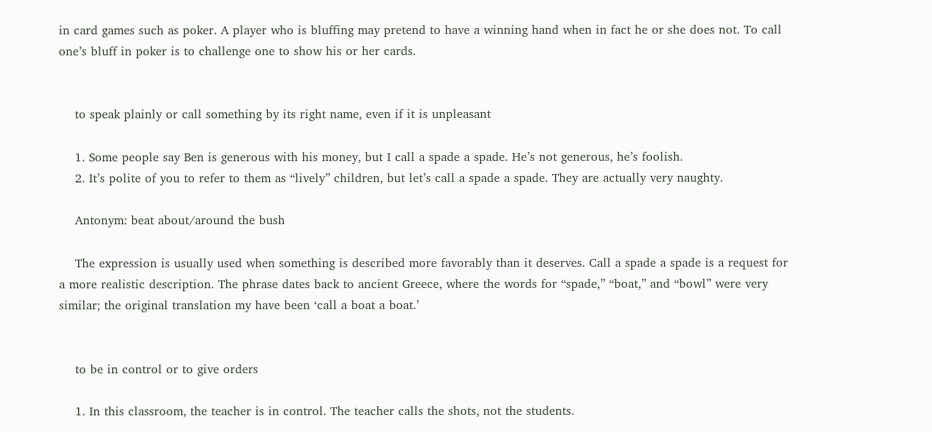in card games such as poker. A player who is bluffing may pretend to have a winning hand when in fact he or she does not. To call one’s bluff in poker is to challenge one to show his or her cards.


    to speak plainly or call something by its right name, even if it is unpleasant

    1. Some people say Ben is generous with his money, but I call a spade a spade. He’s not generous, he’s foolish.
    2. It’s polite of you to refer to them as “lively” children, but let’s call a spade a spade. They are actually very naughty.

    Antonym: beat about/around the bush

    The expression is usually used when something is described more favorably than it deserves. Call a spade a spade is a request for a more realistic description. The phrase dates back to ancient Greece, where the words for “spade,” “boat,” and “bowl” were very similar; the original translation my have been ‘call a boat a boat.’


    to be in control or to give orders

    1. In this classroom, the teacher is in control. The teacher calls the shots, not the students.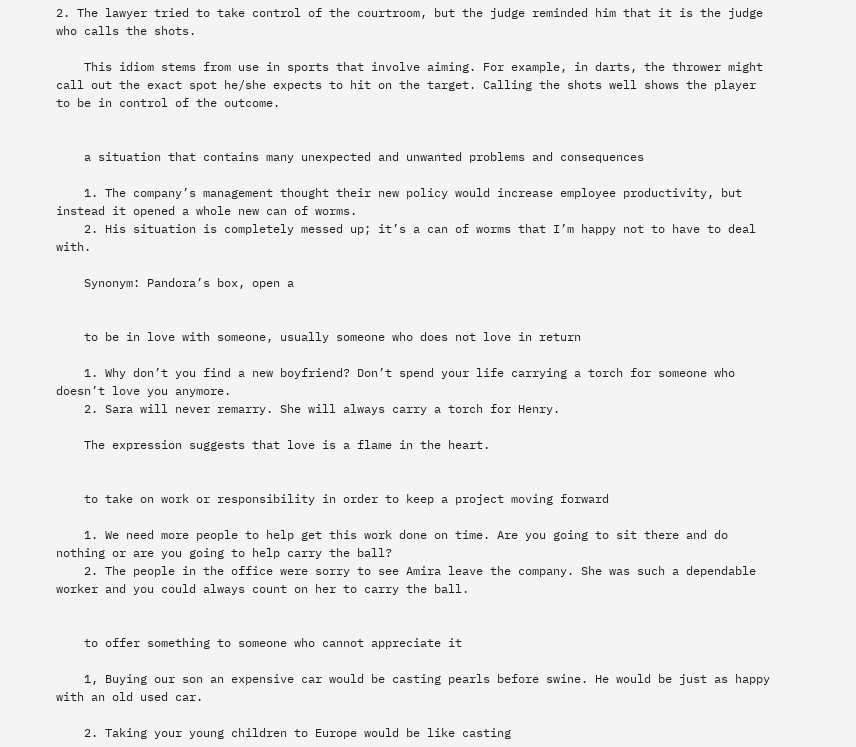2. The lawyer tried to take control of the courtroom, but the judge reminded him that it is the judge who calls the shots.

    This idiom stems from use in sports that involve aiming. For example, in darts, the thrower might call out the exact spot he/she expects to hit on the target. Calling the shots well shows the player to be in control of the outcome.


    a situation that contains many unexpected and unwanted problems and consequences

    1. The company’s management thought their new policy would increase employee productivity, but instead it opened a whole new can of worms.
    2. His situation is completely messed up; it’s a can of worms that I’m happy not to have to deal with.

    Synonym: Pandora’s box, open a


    to be in love with someone, usually someone who does not love in return

    1. Why don’t you find a new boyfriend? Don’t spend your life carrying a torch for someone who doesn’t love you anymore.
    2. Sara will never remarry. She will always carry a torch for Henry.

    The expression suggests that love is a flame in the heart.


    to take on work or responsibility in order to keep a project moving forward

    1. We need more people to help get this work done on time. Are you going to sit there and do nothing or are you going to help carry the ball?
    2. The people in the office were sorry to see Amira leave the company. She was such a dependable worker and you could always count on her to carry the ball.


    to offer something to someone who cannot appreciate it

    1, Buying our son an expensive car would be casting pearls before swine. He would be just as happy with an old used car.

    2. Taking your young children to Europe would be like casting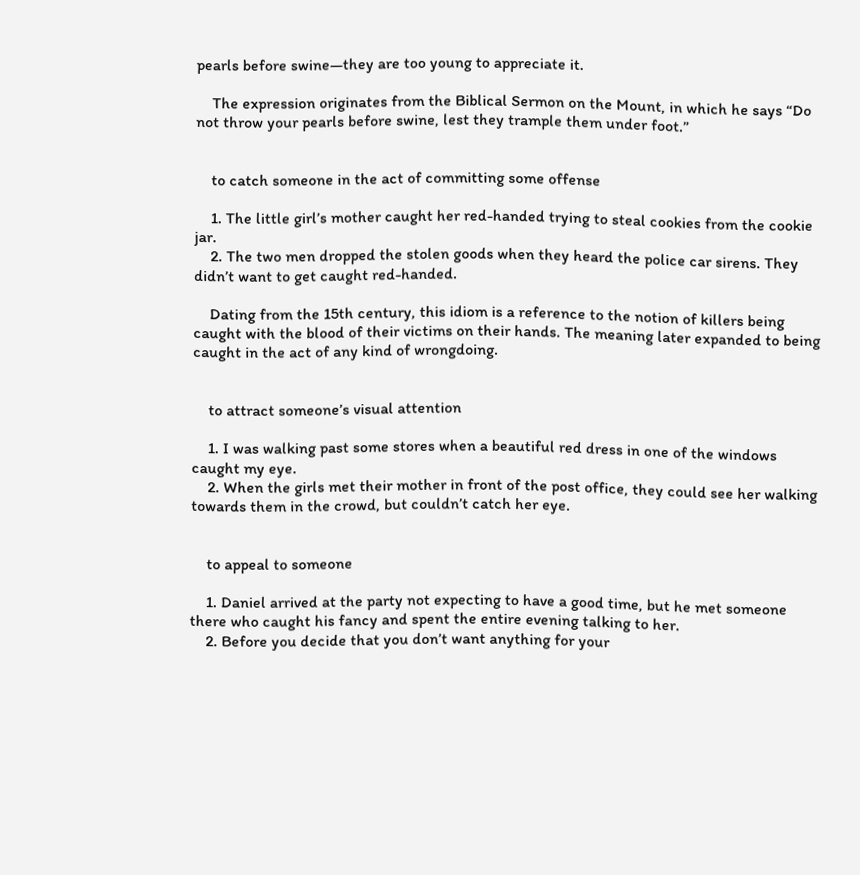pearls before swine—they are too young to appreciate it.

    The expression originates from the Biblical Sermon on the Mount, in which he says “Do not throw your pearls before swine, lest they trample them under foot.”


    to catch someone in the act of committing some offense

    1. The little girl’s mother caught her red-handed trying to steal cookies from the cookie jar.
    2. The two men dropped the stolen goods when they heard the police car sirens. They didn’t want to get caught red-handed.

    Dating from the 15th century, this idiom is a reference to the notion of killers being caught with the blood of their victims on their hands. The meaning later expanded to being caught in the act of any kind of wrongdoing.


    to attract someone’s visual attention

    1. I was walking past some stores when a beautiful red dress in one of the windows caught my eye.
    2. When the girls met their mother in front of the post office, they could see her walking towards them in the crowd, but couldn’t catch her eye.


    to appeal to someone

    1. Daniel arrived at the party not expecting to have a good time, but he met someone there who caught his fancy and spent the entire evening talking to her.
    2. Before you decide that you don’t want anything for your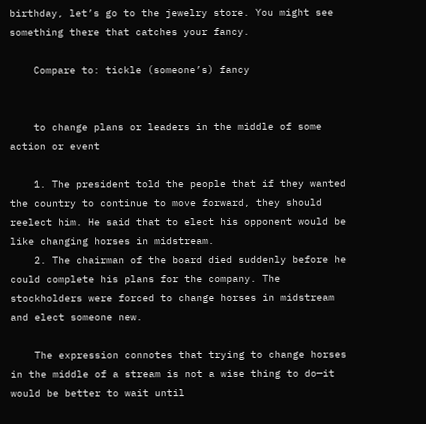birthday, let’s go to the jewelry store. You might see something there that catches your fancy.

    Compare to: tickle (someone’s) fancy


    to change plans or leaders in the middle of some action or event

    1. The president told the people that if they wanted the country to continue to move forward, they should reelect him. He said that to elect his opponent would be like changing horses in midstream.
    2. The chairman of the board died suddenly before he could complete his plans for the company. The stockholders were forced to change horses in midstream and elect someone new.

    The expression connotes that trying to change horses in the middle of a stream is not a wise thing to do—it would be better to wait until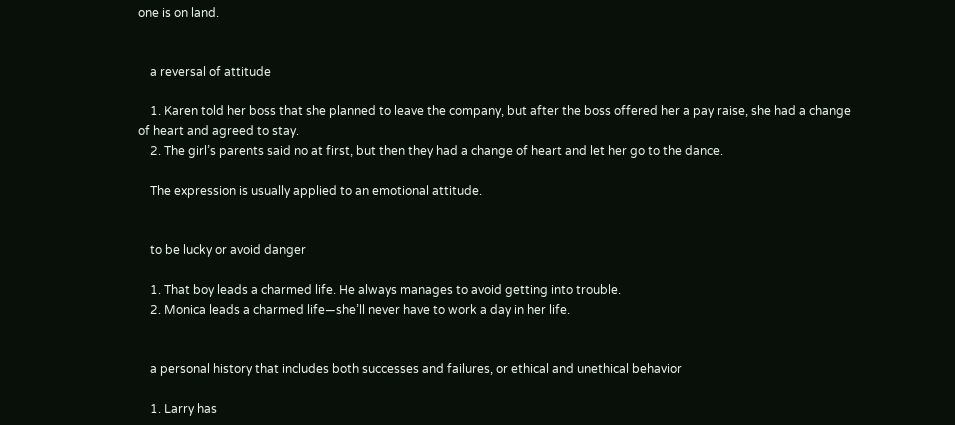one is on land.


    a reversal of attitude

    1. Karen told her boss that she planned to leave the company, but after the boss offered her a pay raise, she had a change of heart and agreed to stay.
    2. The girl’s parents said no at first, but then they had a change of heart and let her go to the dance.

    The expression is usually applied to an emotional attitude.


    to be lucky or avoid danger

    1. That boy leads a charmed life. He always manages to avoid getting into trouble.
    2. Monica leads a charmed life—she’ll never have to work a day in her life.


    a personal history that includes both successes and failures, or ethical and unethical behavior

    1. Larry has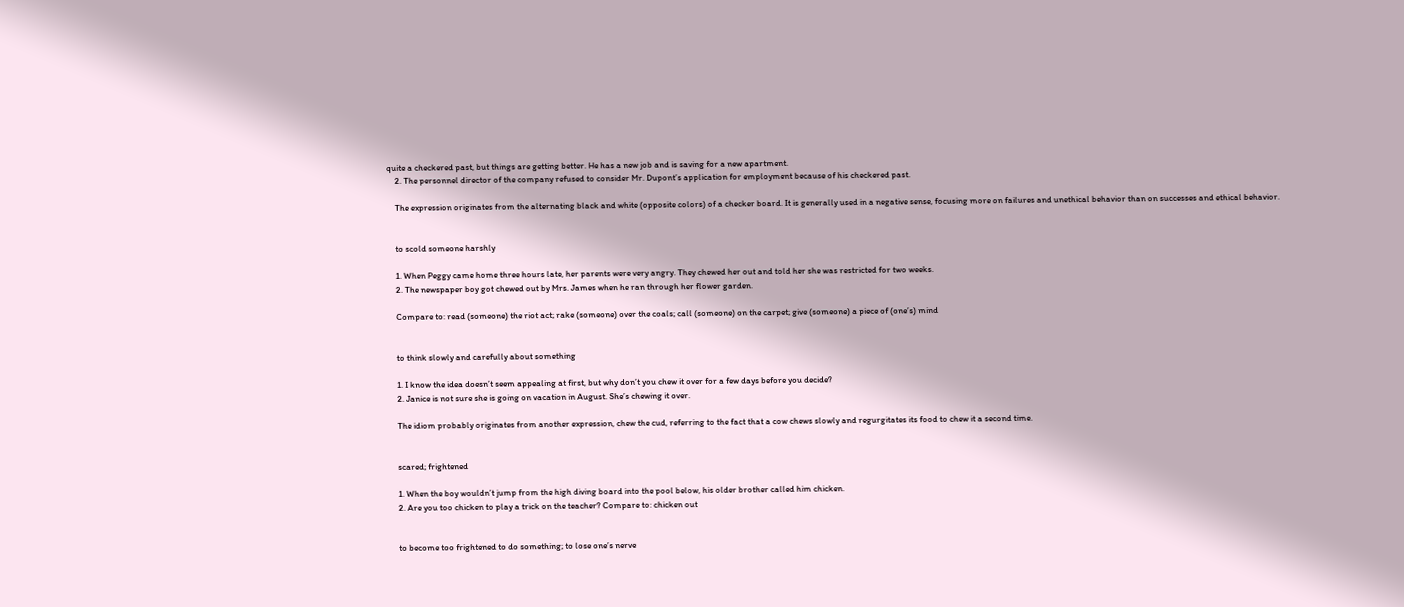quite a checkered past, but things are getting better. He has a new job and is saving for a new apartment.
    2. The personnel director of the company refused to consider Mr. Dupont’s application for employment because of his checkered past.

    The expression originates from the alternating black and white (opposite colors) of a checker board. It is generally used in a negative sense, focusing more on failures and unethical behavior than on successes and ethical behavior.


    to scold someone harshly

    1. When Peggy came home three hours late, her parents were very angry. They chewed her out and told her she was restricted for two weeks.
    2. The newspaper boy got chewed out by Mrs. James when he ran through her flower garden.

    Compare to: read (someone) the riot act; rake (someone) over the coals; call (someone) on the carpet; give (someone) a piece of (one’s) mind


    to think slowly and carefully about something

    1. I know the idea doesn’t seem appealing at first, but why don’t you chew it over for a few days before you decide?
    2. Janice is not sure she is going on vacation in August. She’s chewing it over.

    The idiom probably originates from another expression, chew the cud, referring to the fact that a cow chews slowly and regurgitates its food to chew it a second time.


    scared; frightened

    1. When the boy wouldn’t jump from the high diving board into the pool below, his older brother called him chicken.
    2. Are you too chicken to play a trick on the teacher? Compare to: chicken out


    to become too frightened to do something; to lose one’s nerve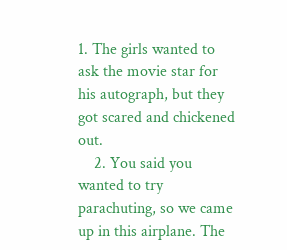1. The girls wanted to ask the movie star for his autograph, but they got scared and chickened out.
    2. You said you wanted to try parachuting, so we came up in this airplane. The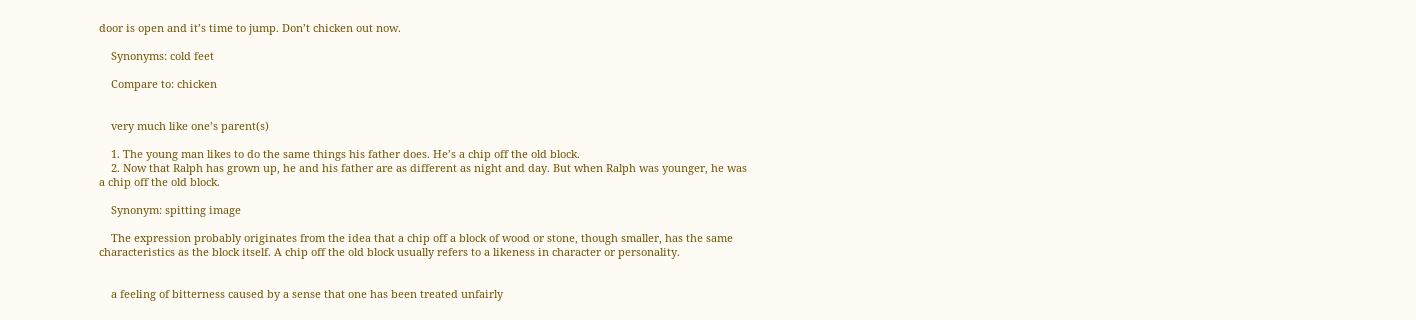door is open and it’s time to jump. Don’t chicken out now.

    Synonyms: cold feet

    Compare to: chicken


    very much like one’s parent(s)

    1. The young man likes to do the same things his father does. He’s a chip off the old block.
    2. Now that Ralph has grown up, he and his father are as different as night and day. But when Ralph was younger, he was a chip off the old block.

    Synonym: spitting image

    The expression probably originates from the idea that a chip off a block of wood or stone, though smaller, has the same characteristics as the block itself. A chip off the old block usually refers to a likeness in character or personality.


    a feeling of bitterness caused by a sense that one has been treated unfairly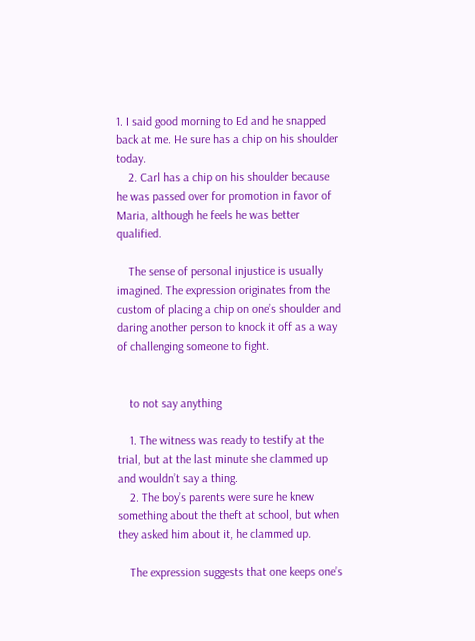1. I said good morning to Ed and he snapped back at me. He sure has a chip on his shoulder today.
    2. Carl has a chip on his shoulder because he was passed over for promotion in favor of Maria, although he feels he was better qualified.

    The sense of personal injustice is usually imagined. The expression originates from the custom of placing a chip on one’s shoulder and daring another person to knock it off as a way of challenging someone to fight.


    to not say anything

    1. The witness was ready to testify at the trial, but at the last minute she clammed up and wouldn’t say a thing.
    2. The boy’s parents were sure he knew something about the theft at school, but when they asked him about it, he clammed up.

    The expression suggests that one keeps one’s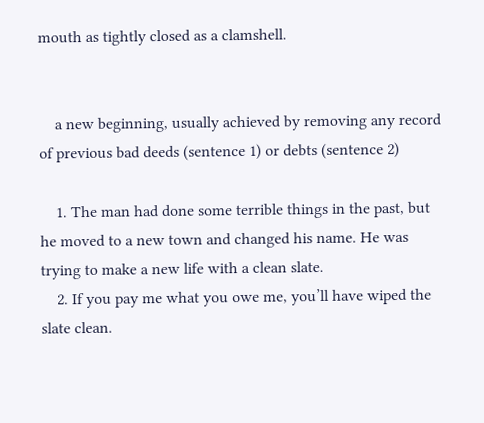mouth as tightly closed as a clamshell.


    a new beginning, usually achieved by removing any record of previous bad deeds (sentence 1) or debts (sentence 2)

    1. The man had done some terrible things in the past, but he moved to a new town and changed his name. He was trying to make a new life with a clean slate.
    2. If you pay me what you owe me, you’ll have wiped the slate clean.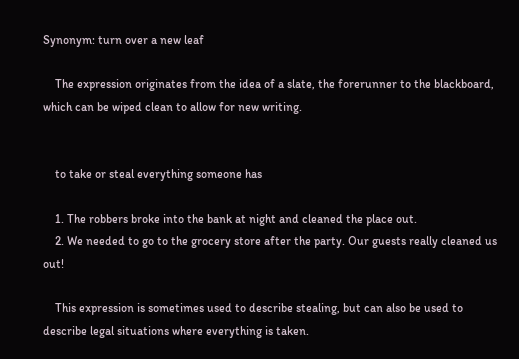Synonym: turn over a new leaf

    The expression originates from the idea of a slate, the forerunner to the blackboard, which can be wiped clean to allow for new writing.


    to take or steal everything someone has

    1. The robbers broke into the bank at night and cleaned the place out.
    2. We needed to go to the grocery store after the party. Our guests really cleaned us out!

    This expression is sometimes used to describe stealing, but can also be used to describe legal situations where everything is taken.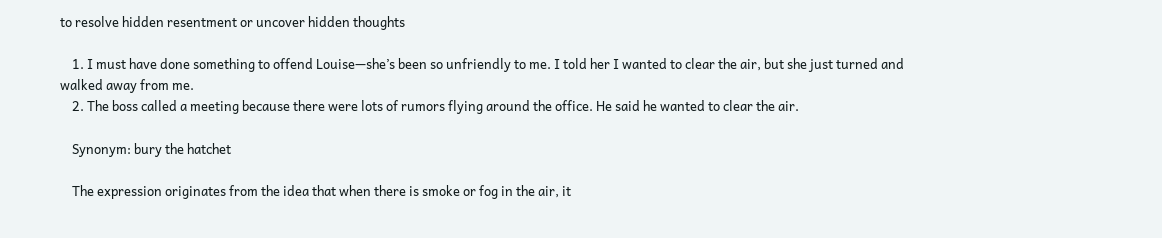to resolve hidden resentment or uncover hidden thoughts

    1. I must have done something to offend Louise—she’s been so unfriendly to me. I told her I wanted to clear the air, but she just turned and walked away from me.
    2. The boss called a meeting because there were lots of rumors flying around the office. He said he wanted to clear the air.

    Synonym: bury the hatchet

    The expression originates from the idea that when there is smoke or fog in the air, it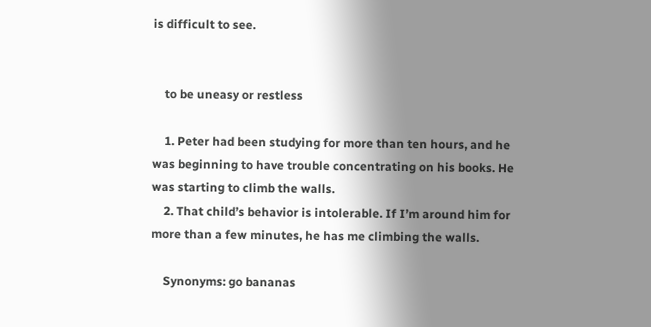is difficult to see.


    to be uneasy or restless

    1. Peter had been studying for more than ten hours, and he was beginning to have trouble concentrating on his books. He was starting to climb the walls.
    2. That child’s behavior is intolerable. If I’m around him for more than a few minutes, he has me climbing the walls.

    Synonyms: go bananas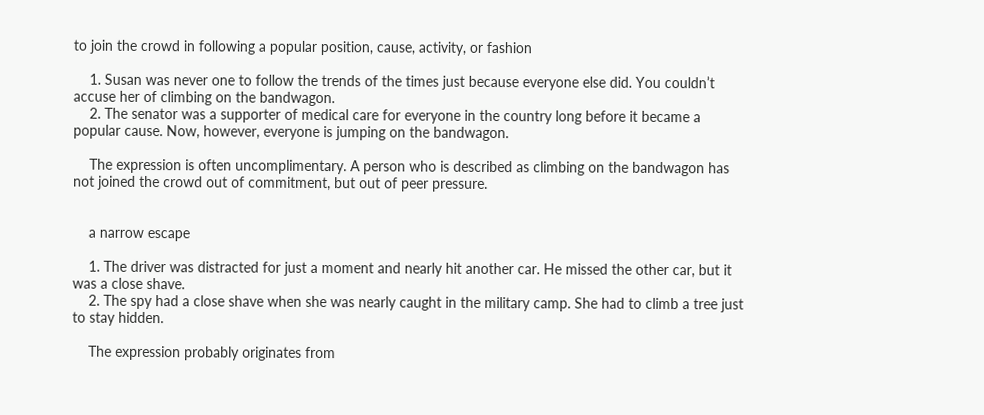to join the crowd in following a popular position, cause, activity, or fashion

    1. Susan was never one to follow the trends of the times just because everyone else did. You couldn’t accuse her of climbing on the bandwagon.
    2. The senator was a supporter of medical care for everyone in the country long before it became a popular cause. Now, however, everyone is jumping on the bandwagon.

    The expression is often uncomplimentary. A person who is described as climbing on the bandwagon has not joined the crowd out of commitment, but out of peer pressure.


    a narrow escape

    1. The driver was distracted for just a moment and nearly hit another car. He missed the other car, but it was a close shave.
    2. The spy had a close shave when she was nearly caught in the military camp. She had to climb a tree just to stay hidden.

    The expression probably originates from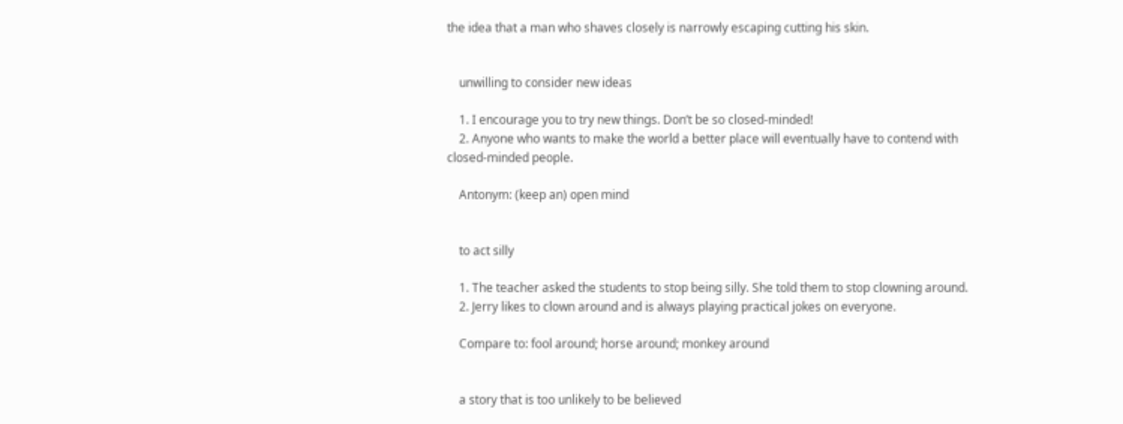the idea that a man who shaves closely is narrowly escaping cutting his skin.


    unwilling to consider new ideas

    1. I encourage you to try new things. Don’t be so closed-minded!
    2. Anyone who wants to make the world a better place will eventually have to contend with closed-minded people.

    Antonym: (keep an) open mind


    to act silly

    1. The teacher asked the students to stop being silly. She told them to stop clowning around.
    2. Jerry likes to clown around and is always playing practical jokes on everyone.

    Compare to: fool around; horse around; monkey around


    a story that is too unlikely to be believed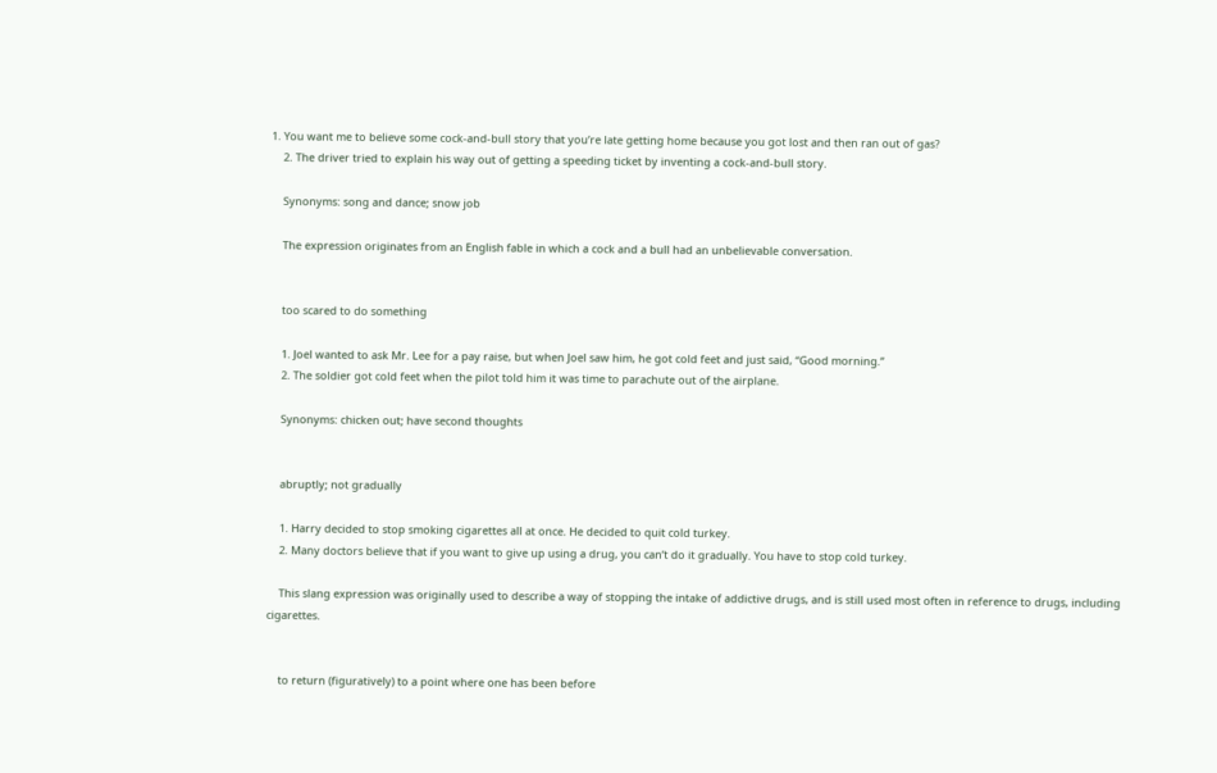1. You want me to believe some cock-and-bull story that you’re late getting home because you got lost and then ran out of gas?
    2. The driver tried to explain his way out of getting a speeding ticket by inventing a cock-and-bull story.

    Synonyms: song and dance; snow job

    The expression originates from an English fable in which a cock and a bull had an unbelievable conversation.


    too scared to do something

    1. Joel wanted to ask Mr. Lee for a pay raise, but when Joel saw him, he got cold feet and just said, “Good morning.”
    2. The soldier got cold feet when the pilot told him it was time to parachute out of the airplane.

    Synonyms: chicken out; have second thoughts


    abruptly; not gradually

    1. Harry decided to stop smoking cigarettes all at once. He decided to quit cold turkey.
    2. Many doctors believe that if you want to give up using a drug, you can’t do it gradually. You have to stop cold turkey.

    This slang expression was originally used to describe a way of stopping the intake of addictive drugs, and is still used most often in reference to drugs, including cigarettes.


    to return (figuratively) to a point where one has been before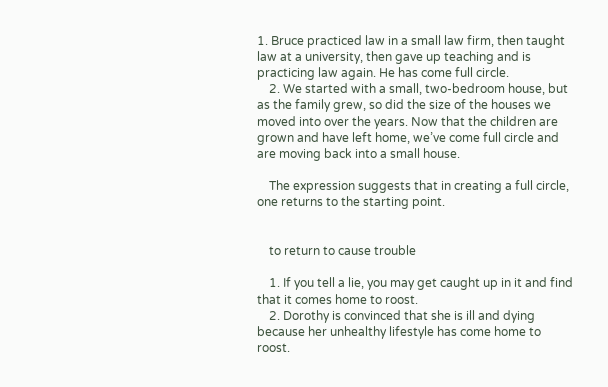1. Bruce practiced law in a small law firm, then taught law at a university, then gave up teaching and is practicing law again. He has come full circle.
    2. We started with a small, two-bedroom house, but as the family grew, so did the size of the houses we moved into over the years. Now that the children are grown and have left home, we’ve come full circle and are moving back into a small house.

    The expression suggests that in creating a full circle, one returns to the starting point.


    to return to cause trouble

    1. If you tell a lie, you may get caught up in it and find that it comes home to roost.
    2. Dorothy is convinced that she is ill and dying because her unhealthy lifestyle has come home to roost.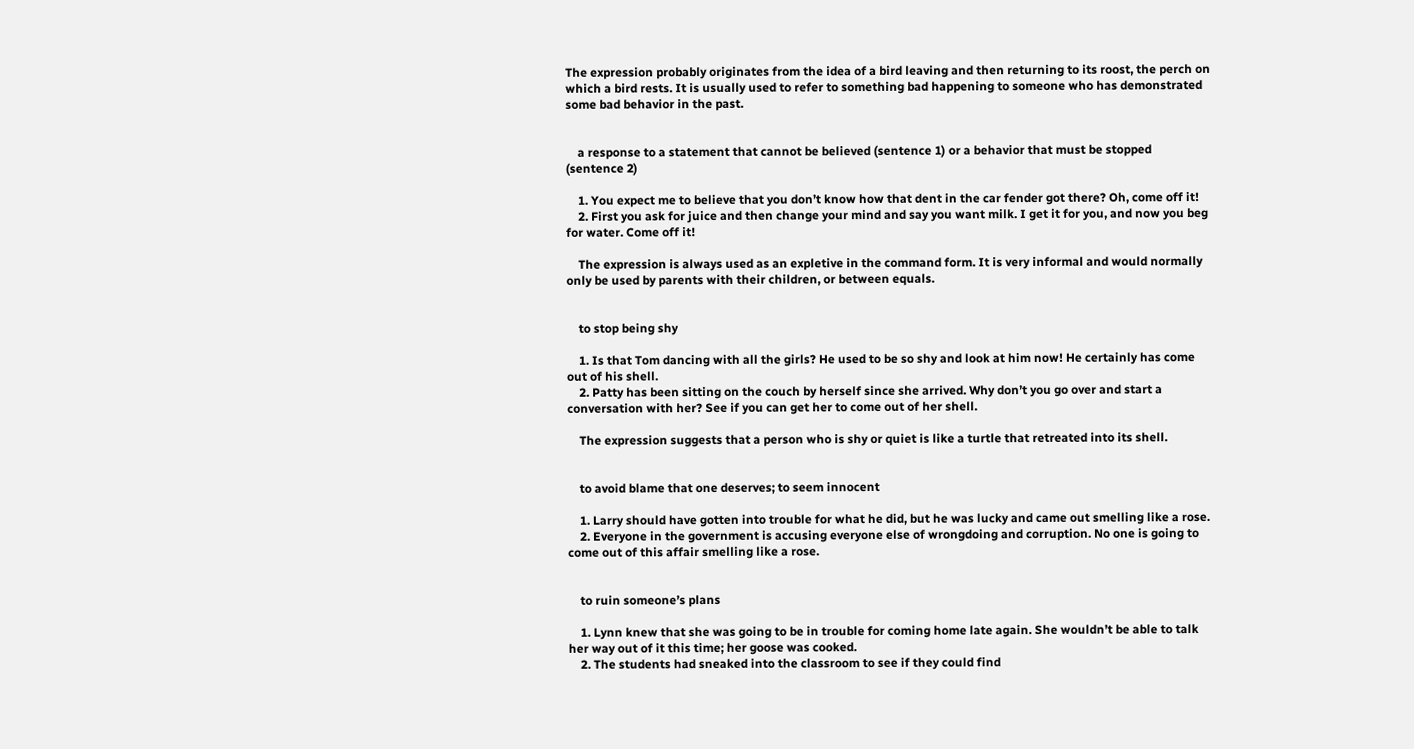The expression probably originates from the idea of a bird leaving and then returning to its roost, the perch on which a bird rests. It is usually used to refer to something bad happening to someone who has demonstrated some bad behavior in the past.


    a response to a statement that cannot be believed (sentence 1) or a behavior that must be stopped (sentence 2)

    1. You expect me to believe that you don’t know how that dent in the car fender got there? Oh, come off it!
    2. First you ask for juice and then change your mind and say you want milk. I get it for you, and now you beg for water. Come off it!

    The expression is always used as an expletive in the command form. It is very informal and would normally only be used by parents with their children, or between equals.


    to stop being shy

    1. Is that Tom dancing with all the girls? He used to be so shy and look at him now! He certainly has come out of his shell.
    2. Patty has been sitting on the couch by herself since she arrived. Why don’t you go over and start a conversation with her? See if you can get her to come out of her shell.

    The expression suggests that a person who is shy or quiet is like a turtle that retreated into its shell.


    to avoid blame that one deserves; to seem innocent

    1. Larry should have gotten into trouble for what he did, but he was lucky and came out smelling like a rose.
    2. Everyone in the government is accusing everyone else of wrongdoing and corruption. No one is going to come out of this affair smelling like a rose.


    to ruin someone’s plans

    1. Lynn knew that she was going to be in trouble for coming home late again. She wouldn’t be able to talk her way out of it this time; her goose was cooked.
    2. The students had sneaked into the classroom to see if they could find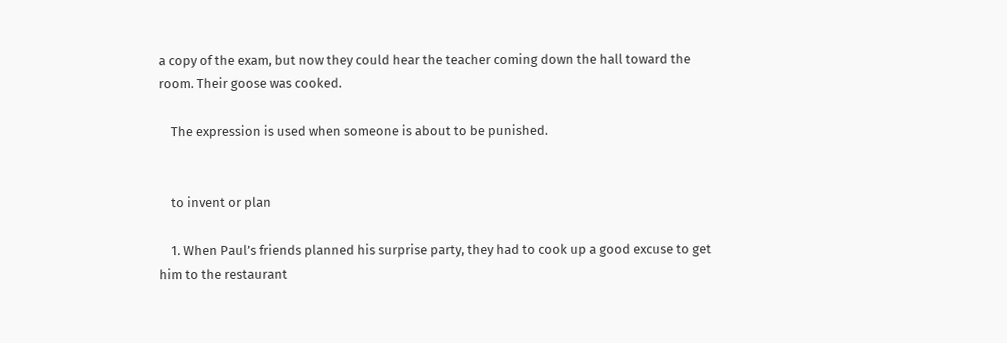a copy of the exam, but now they could hear the teacher coming down the hall toward the room. Their goose was cooked.

    The expression is used when someone is about to be punished.


    to invent or plan

    1. When Paul’s friends planned his surprise party, they had to cook up a good excuse to get him to the restaurant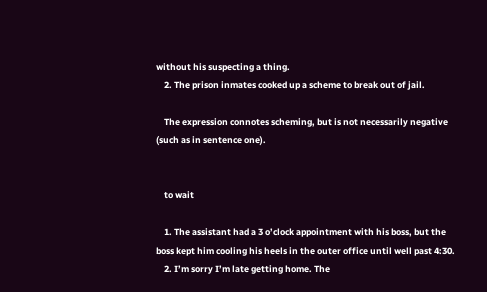without his suspecting a thing.
    2. The prison inmates cooked up a scheme to break out of jail.

    The expression connotes scheming, but is not necessarily negative (such as in sentence one).


    to wait

    1. The assistant had a 3 o’clock appointment with his boss, but the boss kept him cooling his heels in the outer office until well past 4:30.
    2. I’m sorry I’m late getting home. The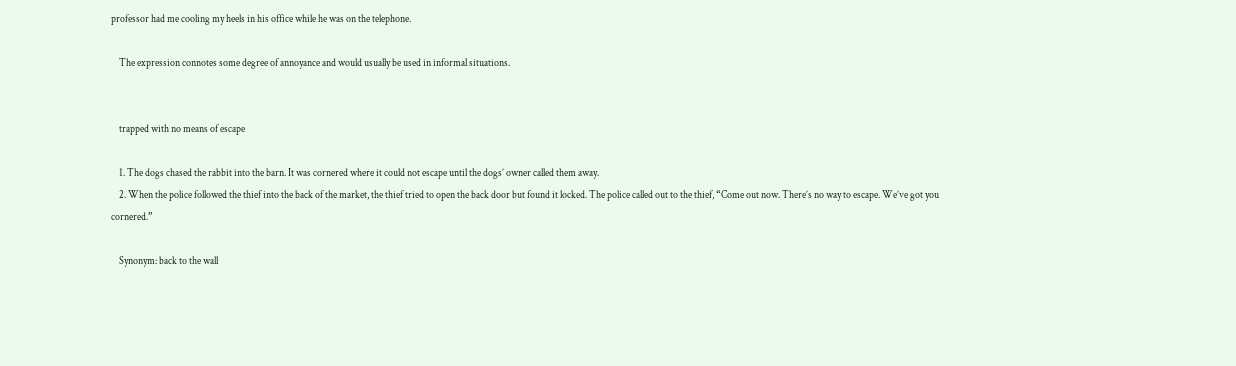professor had me cooling my heels in his office while he was on the telephone.

    The expression connotes some degree of annoyance and would usually be used in informal situations.


    trapped with no means of escape

    1. The dogs chased the rabbit into the barn. It was cornered where it could not escape until the dogs’ owner called them away.
    2. When the police followed the thief into the back of the market, the thief tried to open the back door but found it locked. The police called out to the thief, “Come out now. There’s no way to escape. We’ve got you cornered.”

    Synonym: back to the wall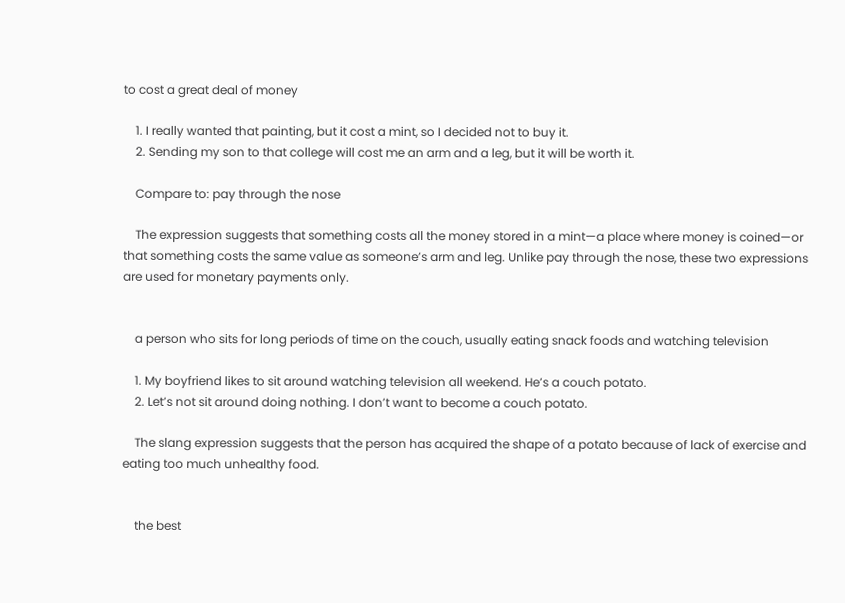to cost a great deal of money

    1. I really wanted that painting, but it cost a mint, so I decided not to buy it.
    2. Sending my son to that college will cost me an arm and a leg, but it will be worth it.

    Compare to: pay through the nose

    The expression suggests that something costs all the money stored in a mint—a place where money is coined—or that something costs the same value as someone’s arm and leg. Unlike pay through the nose, these two expressions are used for monetary payments only.


    a person who sits for long periods of time on the couch, usually eating snack foods and watching television

    1. My boyfriend likes to sit around watching television all weekend. He’s a couch potato.
    2. Let’s not sit around doing nothing. I don’t want to become a couch potato.

    The slang expression suggests that the person has acquired the shape of a potato because of lack of exercise and eating too much unhealthy food.


    the best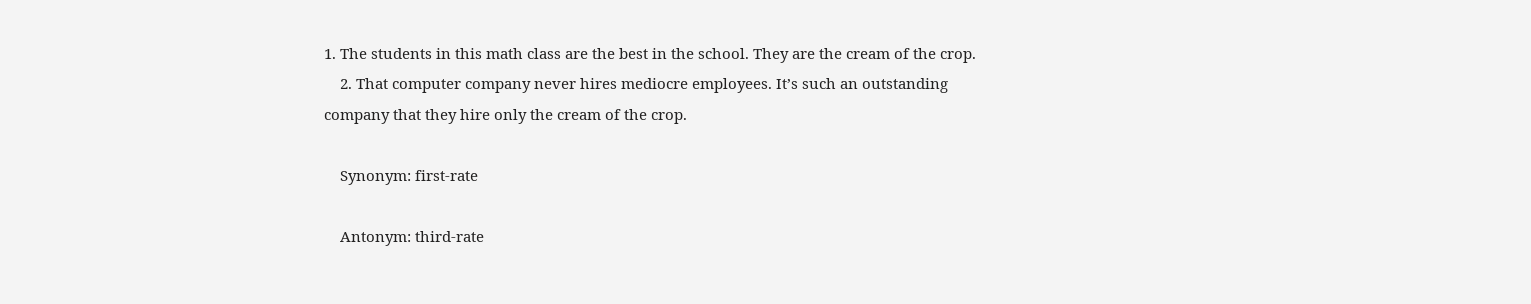1. The students in this math class are the best in the school. They are the cream of the crop.
    2. That computer company never hires mediocre employees. It’s such an outstanding company that they hire only the cream of the crop.

    Synonym: first-rate

    Antonym: third-rate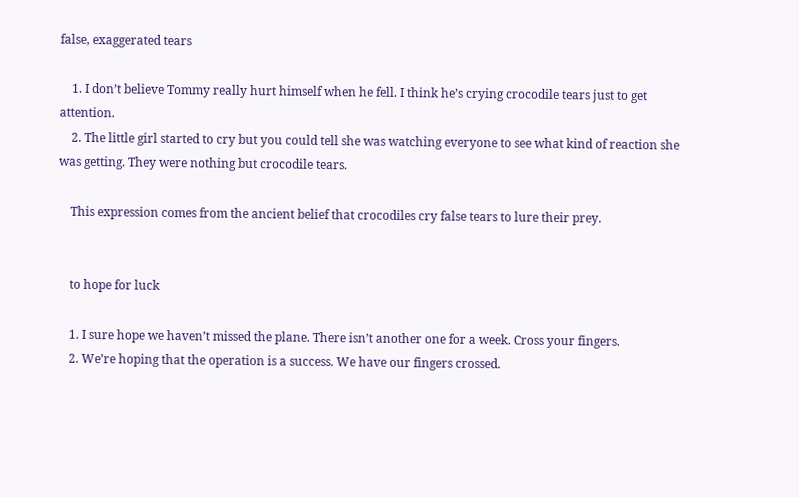false, exaggerated tears

    1. I don’t believe Tommy really hurt himself when he fell. I think he’s crying crocodile tears just to get attention.
    2. The little girl started to cry but you could tell she was watching everyone to see what kind of reaction she was getting. They were nothing but crocodile tears.

    This expression comes from the ancient belief that crocodiles cry false tears to lure their prey.


    to hope for luck

    1. I sure hope we haven’t missed the plane. There isn’t another one for a week. Cross your fingers.
    2. We’re hoping that the operation is a success. We have our fingers crossed.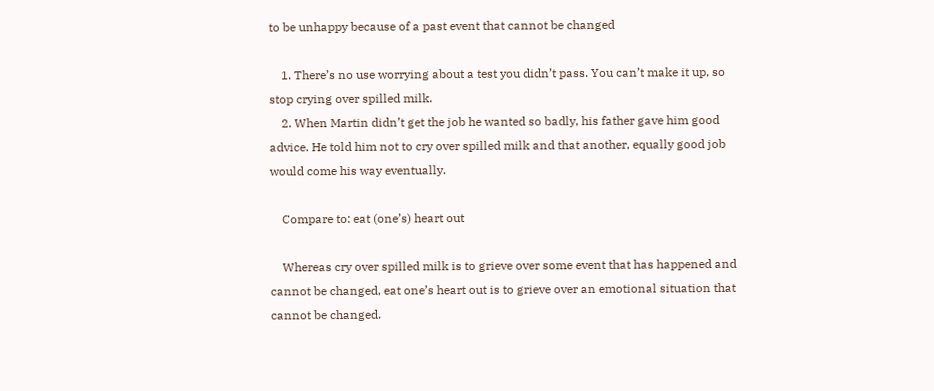to be unhappy because of a past event that cannot be changed

    1. There’s no use worrying about a test you didn’t pass. You can’t make it up, so stop crying over spilled milk.
    2. When Martin didn’t get the job he wanted so badly, his father gave him good advice. He told him not to cry over spilled milk and that another, equally good job would come his way eventually.

    Compare to: eat (one’s) heart out

    Whereas cry over spilled milk is to grieve over some event that has happened and cannot be changed, eat one’s heart out is to grieve over an emotional situation that cannot be changed.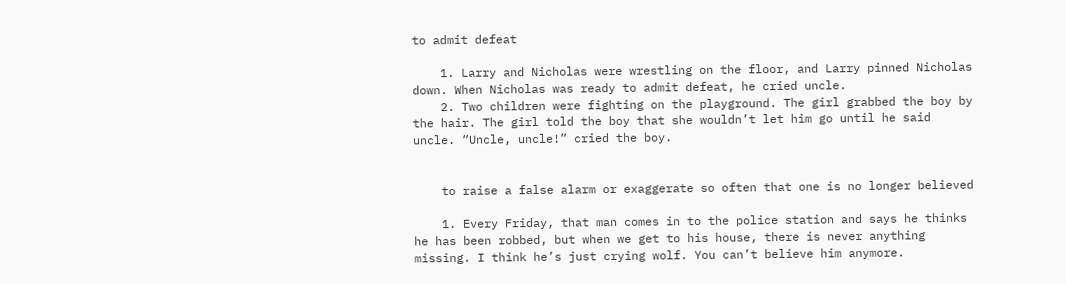to admit defeat

    1. Larry and Nicholas were wrestling on the floor, and Larry pinned Nicholas down. When Nicholas was ready to admit defeat, he cried uncle.
    2. Two children were fighting on the playground. The girl grabbed the boy by the hair. The girl told the boy that she wouldn’t let him go until he said uncle. “Uncle, uncle!” cried the boy.


    to raise a false alarm or exaggerate so often that one is no longer believed

    1. Every Friday, that man comes in to the police station and says he thinks he has been robbed, but when we get to his house, there is never anything missing. I think he’s just crying wolf. You can’t believe him anymore.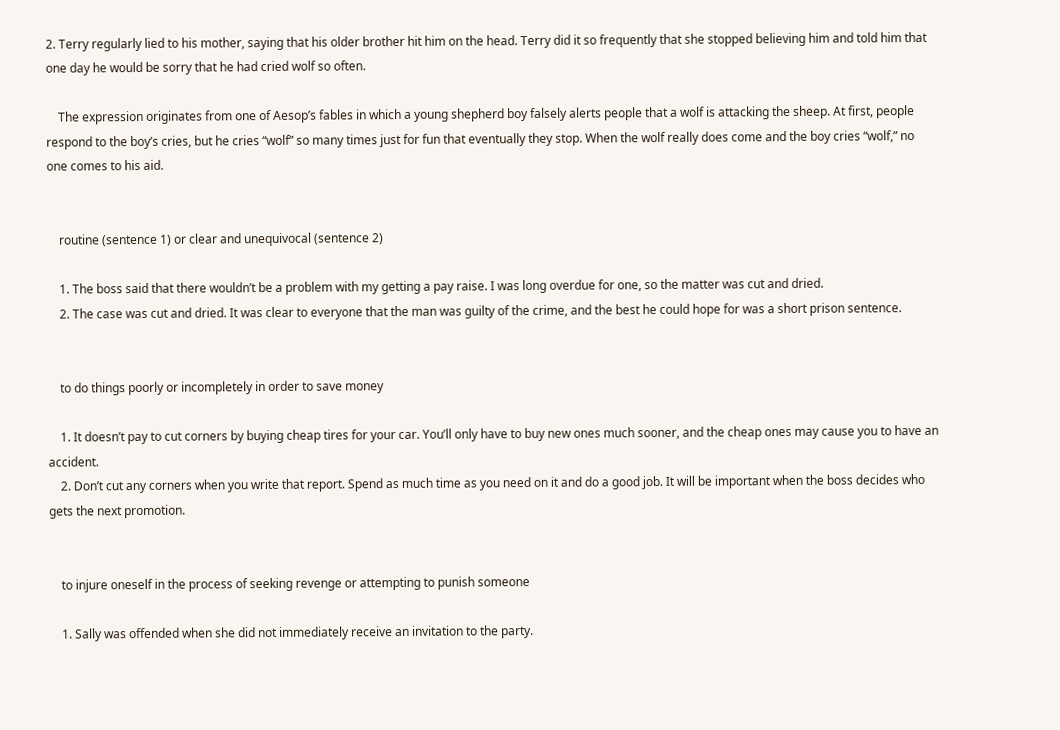2. Terry regularly lied to his mother, saying that his older brother hit him on the head. Terry did it so frequently that she stopped believing him and told him that one day he would be sorry that he had cried wolf so often.

    The expression originates from one of Aesop’s fables in which a young shepherd boy falsely alerts people that a wolf is attacking the sheep. At first, people respond to the boy’s cries, but he cries “wolf” so many times just for fun that eventually they stop. When the wolf really does come and the boy cries “wolf,” no one comes to his aid.


    routine (sentence 1) or clear and unequivocal (sentence 2)

    1. The boss said that there wouldn’t be a problem with my getting a pay raise. I was long overdue for one, so the matter was cut and dried.
    2. The case was cut and dried. It was clear to everyone that the man was guilty of the crime, and the best he could hope for was a short prison sentence.


    to do things poorly or incompletely in order to save money

    1. It doesn’t pay to cut corners by buying cheap tires for your car. You’ll only have to buy new ones much sooner, and the cheap ones may cause you to have an accident.
    2. Don’t cut any corners when you write that report. Spend as much time as you need on it and do a good job. It will be important when the boss decides who gets the next promotion.


    to injure oneself in the process of seeking revenge or attempting to punish someone

    1. Sally was offended when she did not immediately receive an invitation to the party.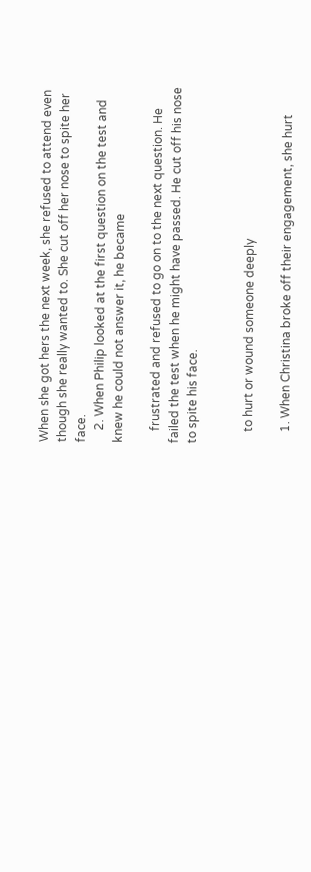When she got hers the next week, she refused to attend even though she really wanted to. She cut off her nose to spite her face.
    2. When Philip looked at the first question on the test and knew he could not answer it, he became

    frustrated and refused to go on to the next question. He failed the test when he might have passed. He cut off his nose to spite his face.


    to hurt or wound someone deeply

    1. When Christina broke off their engagement, she hurt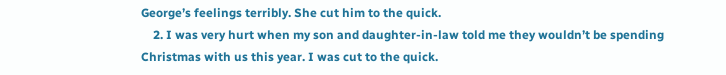George’s feelings terribly. She cut him to the quick.
    2. I was very hurt when my son and daughter-in-law told me they wouldn’t be spending Christmas with us this year. I was cut to the quick.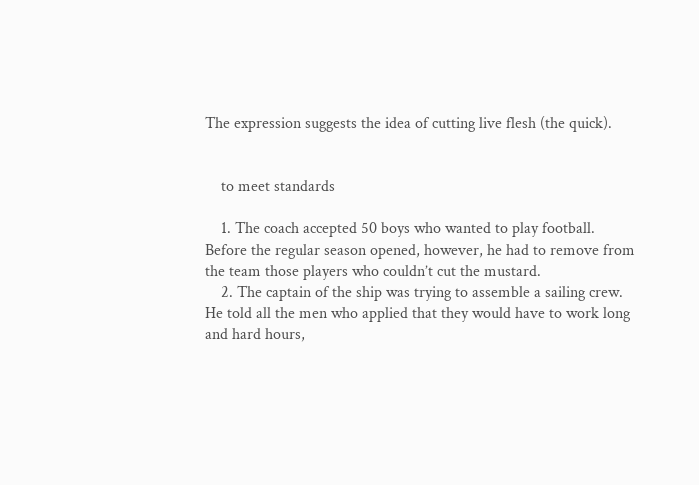The expression suggests the idea of cutting live flesh (the quick).


    to meet standards

    1. The coach accepted 50 boys who wanted to play football. Before the regular season opened, however, he had to remove from the team those players who couldn’t cut the mustard.
    2. The captain of the ship was trying to assemble a sailing crew. He told all the men who applied that they would have to work long and hard hours,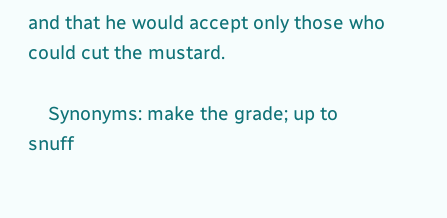and that he would accept only those who could cut the mustard.

    Synonyms: make the grade; up to snuff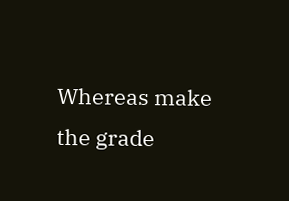Whereas make the grade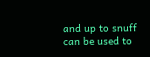and up to snuff can be used to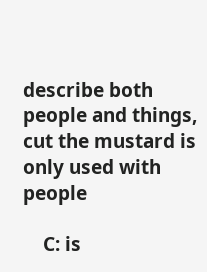describe both people and things, cut the mustard is only used with people

    C: is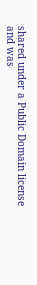shared under a Public Domain license and was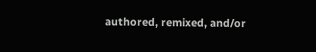authored, remixed, and/or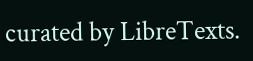curated by LibreTexts.